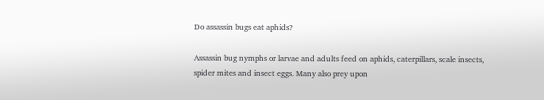Do assassin bugs eat aphids?

Assassin bug nymphs or larvae and adults feed on aphids, caterpillars, scale insects, spider mites and insect eggs. Many also prey upon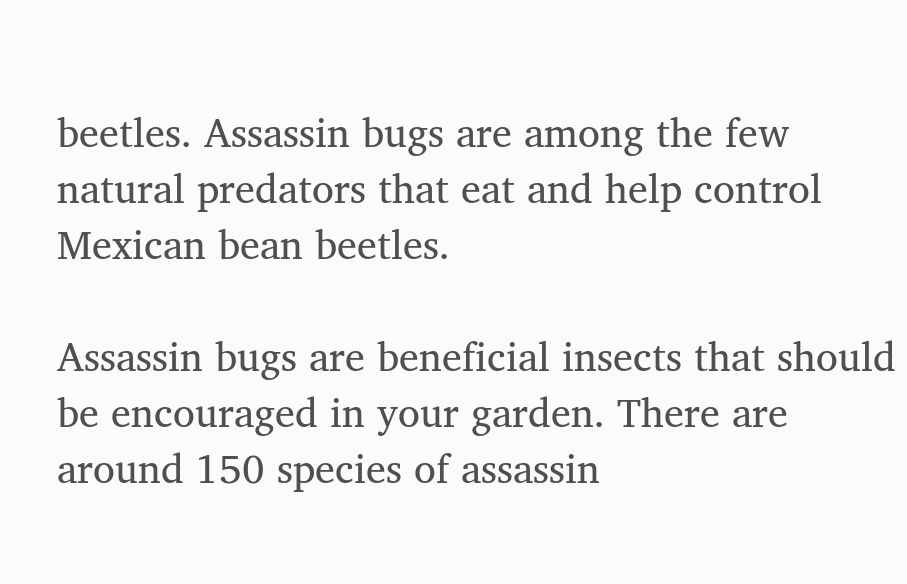beetles. Assassin bugs are among the few natural predators that eat and help control Mexican bean beetles.

Assassin bugs are beneficial insects that should be encouraged in your garden. There are around 150 species of assassin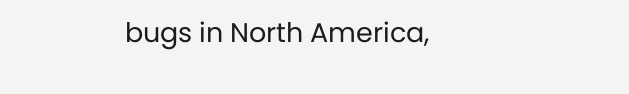bugs in North America,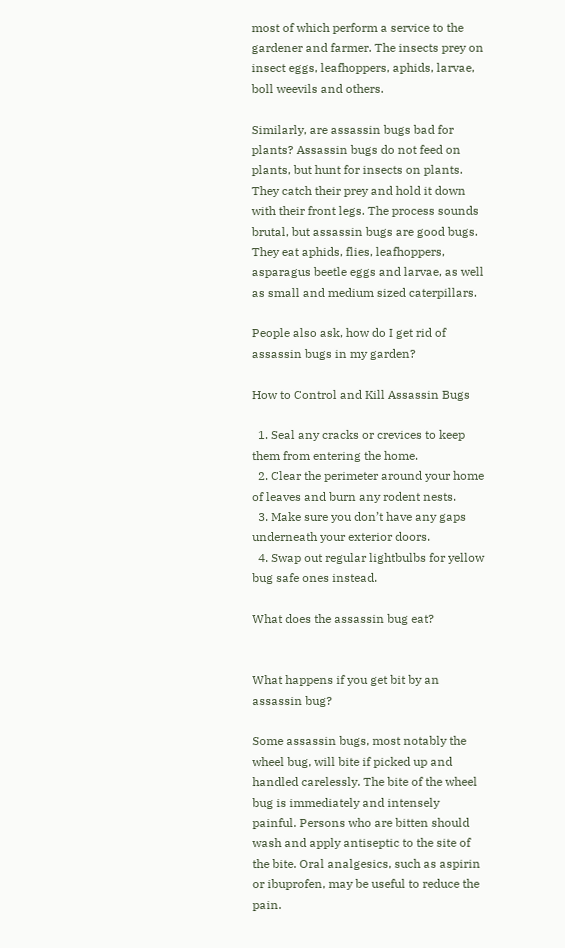most of which perform a service to the gardener and farmer. The insects prey on insect eggs, leafhoppers, aphids, larvae, boll weevils and others.

Similarly, are assassin bugs bad for plants? Assassin bugs do not feed on plants, but hunt for insects on plants. They catch their prey and hold it down with their front legs. The process sounds brutal, but assassin bugs are good bugs. They eat aphids, flies, leafhoppers, asparagus beetle eggs and larvae, as well as small and medium sized caterpillars.

People also ask, how do I get rid of assassin bugs in my garden?

How to Control and Kill Assassin Bugs

  1. Seal any cracks or crevices to keep them from entering the home.
  2. Clear the perimeter around your home of leaves and burn any rodent nests.
  3. Make sure you don’t have any gaps underneath your exterior doors.
  4. Swap out regular lightbulbs for yellow bug safe ones instead.

What does the assassin bug eat?


What happens if you get bit by an assassin bug?

Some assassin bugs, most notably the wheel bug, will bite if picked up and handled carelessly. The bite of the wheel bug is immediately and intensely painful. Persons who are bitten should wash and apply antiseptic to the site of the bite. Oral analgesics, such as aspirin or ibuprofen, may be useful to reduce the pain.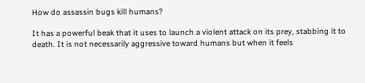How do assassin bugs kill humans?

It has a powerful beak that it uses to launch a violent attack on its prey, stabbing it to death. It is not necessarily aggressive toward humans but when it feels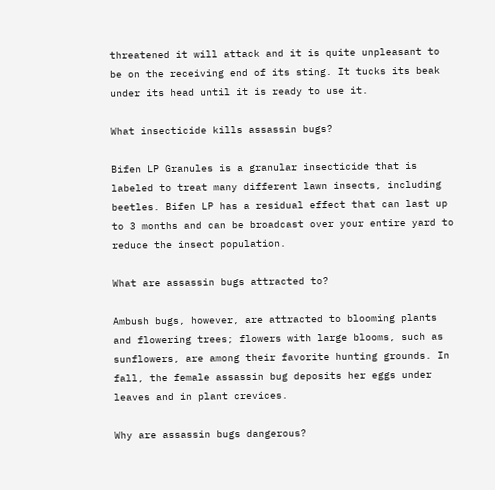threatened it will attack and it is quite unpleasant to be on the receiving end of its sting. It tucks its beak under its head until it is ready to use it.

What insecticide kills assassin bugs?

Bifen LP Granules is a granular insecticide that is labeled to treat many different lawn insects, including beetles. Bifen LP has a residual effect that can last up to 3 months and can be broadcast over your entire yard to reduce the insect population.

What are assassin bugs attracted to?

Ambush bugs, however, are attracted to blooming plants and flowering trees; flowers with large blooms, such as sunflowers, are among their favorite hunting grounds. In fall, the female assassin bug deposits her eggs under leaves and in plant crevices.

Why are assassin bugs dangerous?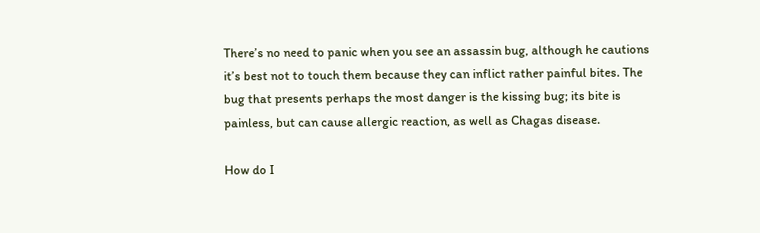There’s no need to panic when you see an assassin bug, although he cautions it’s best not to touch them because they can inflict rather painful bites. The bug that presents perhaps the most danger is the kissing bug; its bite is painless, but can cause allergic reaction, as well as Chagas disease.

How do I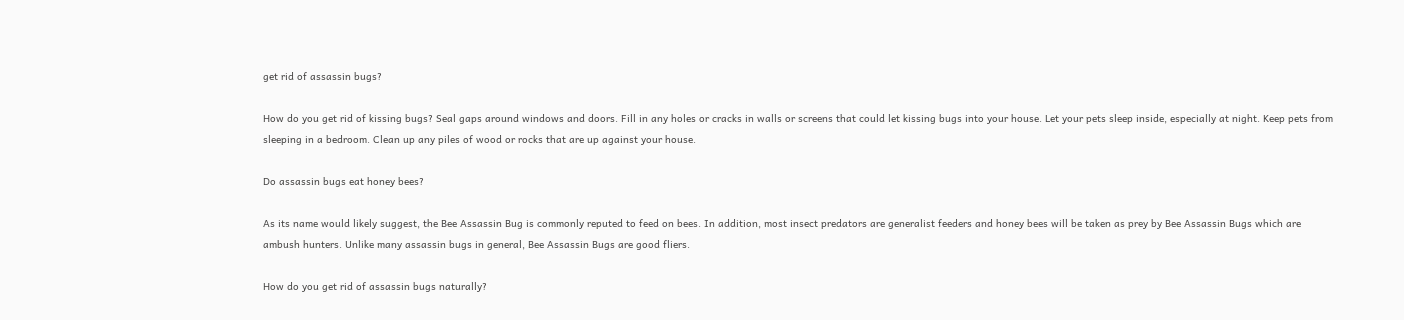get rid of assassin bugs?

How do you get rid of kissing bugs? Seal gaps around windows and doors. Fill in any holes or cracks in walls or screens that could let kissing bugs into your house. Let your pets sleep inside, especially at night. Keep pets from sleeping in a bedroom. Clean up any piles of wood or rocks that are up against your house.

Do assassin bugs eat honey bees?

As its name would likely suggest, the Bee Assassin Bug is commonly reputed to feed on bees. In addition, most insect predators are generalist feeders and honey bees will be taken as prey by Bee Assassin Bugs which are ambush hunters. Unlike many assassin bugs in general, Bee Assassin Bugs are good fliers.

How do you get rid of assassin bugs naturally?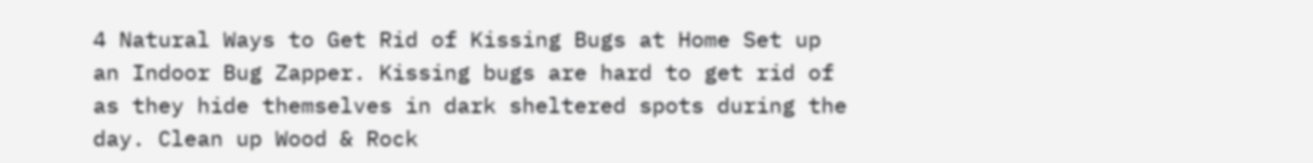4 Natural Ways to Get Rid of Kissing Bugs at Home Set up an Indoor Bug Zapper. Kissing bugs are hard to get rid of as they hide themselves in dark sheltered spots during the day. Clean up Wood & Rock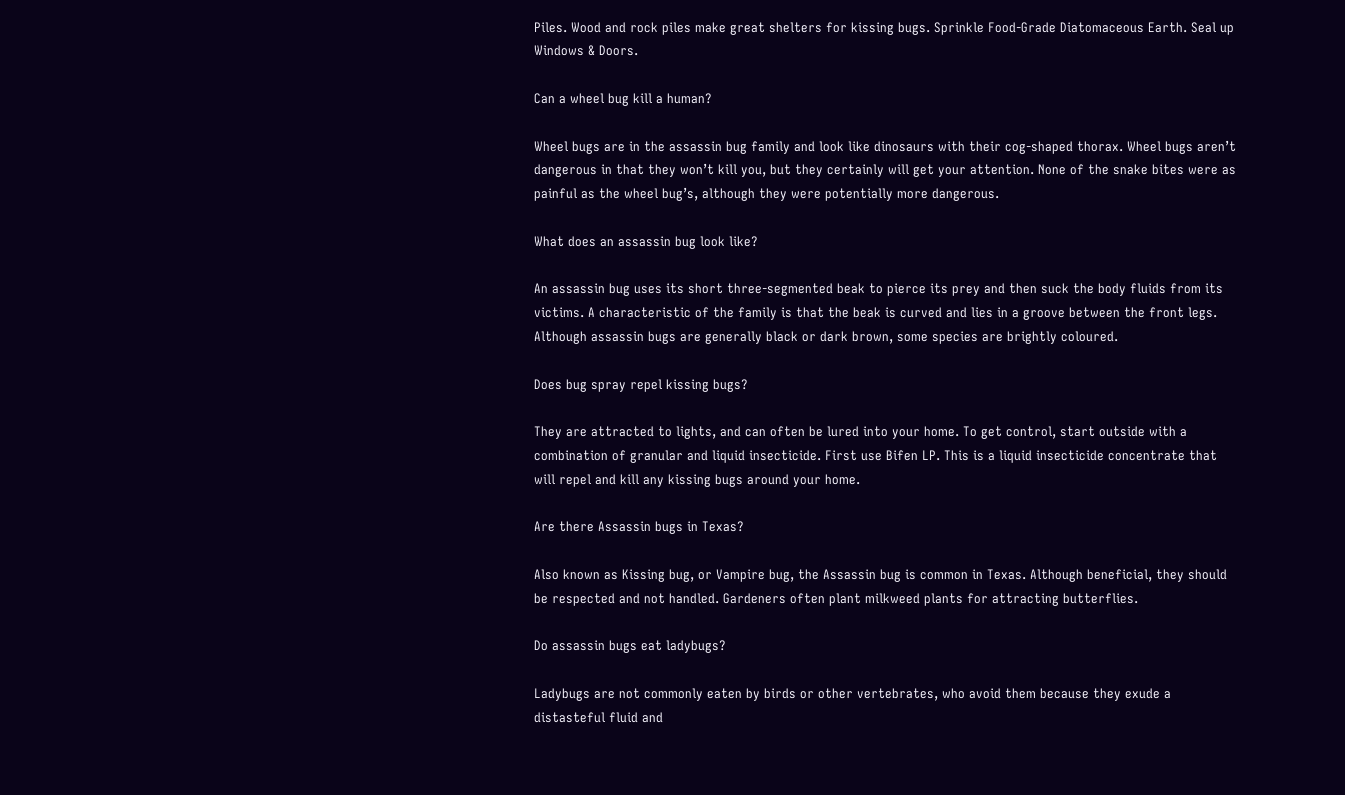Piles. Wood and rock piles make great shelters for kissing bugs. Sprinkle Food-Grade Diatomaceous Earth. Seal up Windows & Doors.

Can a wheel bug kill a human?

Wheel bugs are in the assassin bug family and look like dinosaurs with their cog-shaped thorax. Wheel bugs aren’t dangerous in that they won’t kill you, but they certainly will get your attention. None of the snake bites were as painful as the wheel bug’s, although they were potentially more dangerous.

What does an assassin bug look like?

An assassin bug uses its short three-segmented beak to pierce its prey and then suck the body fluids from its victims. A characteristic of the family is that the beak is curved and lies in a groove between the front legs. Although assassin bugs are generally black or dark brown, some species are brightly coloured.

Does bug spray repel kissing bugs?

They are attracted to lights, and can often be lured into your home. To get control, start outside with a combination of granular and liquid insecticide. First use Bifen LP. This is a liquid insecticide concentrate that will repel and kill any kissing bugs around your home.

Are there Assassin bugs in Texas?

Also known as Kissing bug, or Vampire bug, the Assassin bug is common in Texas. Although beneficial, they should be respected and not handled. Gardeners often plant milkweed plants for attracting butterflies.

Do assassin bugs eat ladybugs?

Ladybugs are not commonly eaten by birds or other vertebrates, who avoid them because they exude a distasteful fluid and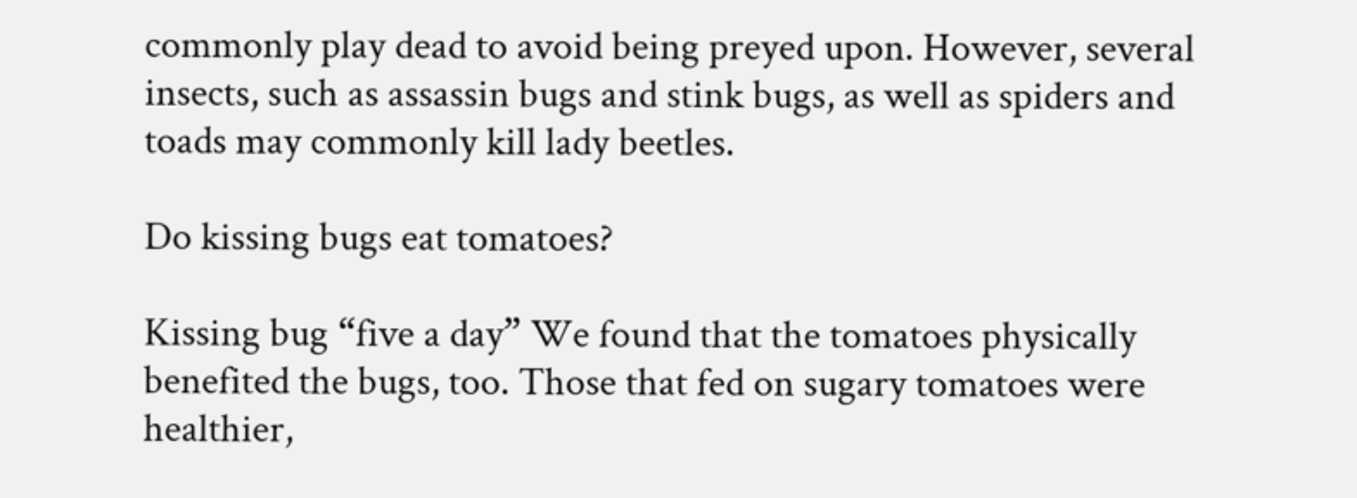commonly play dead to avoid being preyed upon. However, several insects, such as assassin bugs and stink bugs, as well as spiders and toads may commonly kill lady beetles.

Do kissing bugs eat tomatoes?

Kissing bug “five a day” We found that the tomatoes physically benefited the bugs, too. Those that fed on sugary tomatoes were healthier,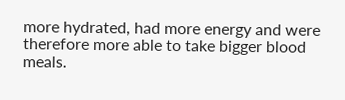more hydrated, had more energy and were therefore more able to take bigger blood meals.